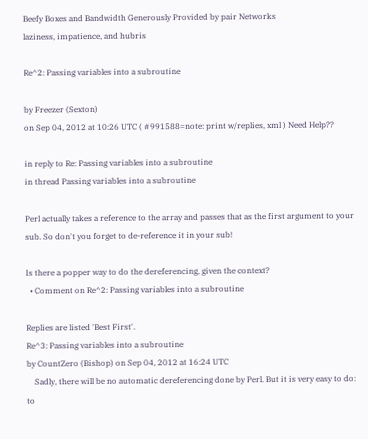Beefy Boxes and Bandwidth Generously Provided by pair Networks
laziness, impatience, and hubris

Re^2: Passing variables into a subroutine

by Freezer (Sexton)
on Sep 04, 2012 at 10:26 UTC ( #991588=note: print w/replies, xml ) Need Help??

in reply to Re: Passing variables into a subroutine
in thread Passing variables into a subroutine

Perl actually takes a reference to the array and passes that as the first argument to your sub. So don't you forget to de-reference it in your sub!

Is there a popper way to do the dereferencing, given the context?
  • Comment on Re^2: Passing variables into a subroutine

Replies are listed 'Best First'.
Re^3: Passing variables into a subroutine
by CountZero (Bishop) on Sep 04, 2012 at 16:24 UTC
    Sadly, there will be no automatic dereferencing done by Perl. But it is very easy to do: to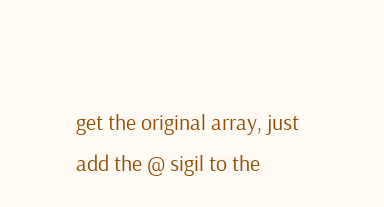get the original array, just add the @ sigil to the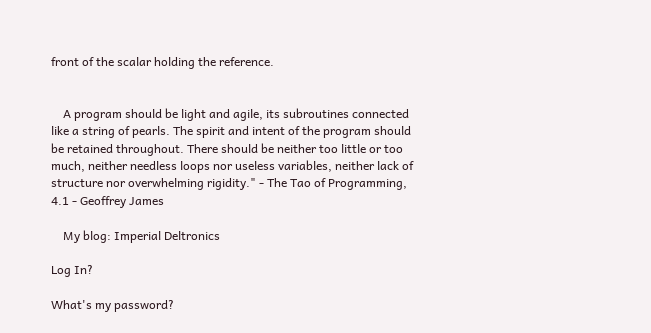front of the scalar holding the reference.


    A program should be light and agile, its subroutines connected like a string of pearls. The spirit and intent of the program should be retained throughout. There should be neither too little or too much, neither needless loops nor useless variables, neither lack of structure nor overwhelming rigidity." - The Tao of Programming, 4.1 - Geoffrey James

    My blog: Imperial Deltronics

Log In?

What's my password?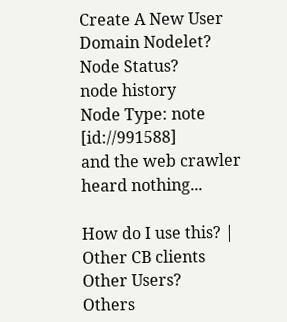Create A New User
Domain Nodelet?
Node Status?
node history
Node Type: note [id://991588]
and the web crawler heard nothing...

How do I use this? | Other CB clients
Other Users?
Others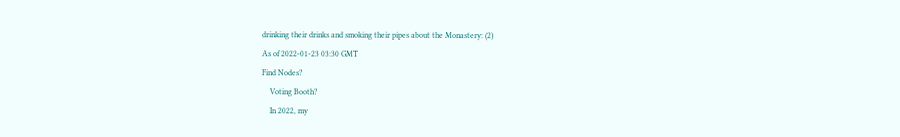drinking their drinks and smoking their pipes about the Monastery: (2)
As of 2022-01-23 03:30 GMT
Find Nodes?
    Voting Booth?
    In 2022, my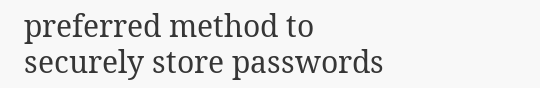preferred method to securely store passwords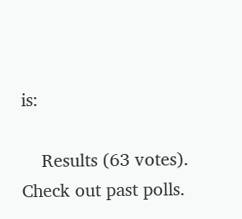is:

    Results (63 votes). Check out past polls.